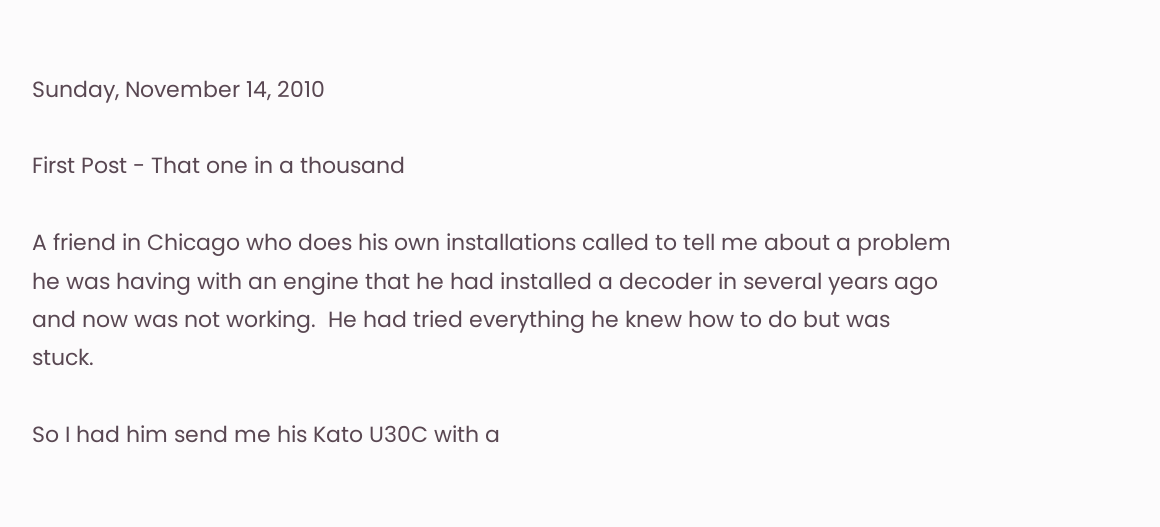Sunday, November 14, 2010

First Post - That one in a thousand

A friend in Chicago who does his own installations called to tell me about a problem he was having with an engine that he had installed a decoder in several years ago and now was not working.  He had tried everything he knew how to do but was stuck.

So I had him send me his Kato U30C with a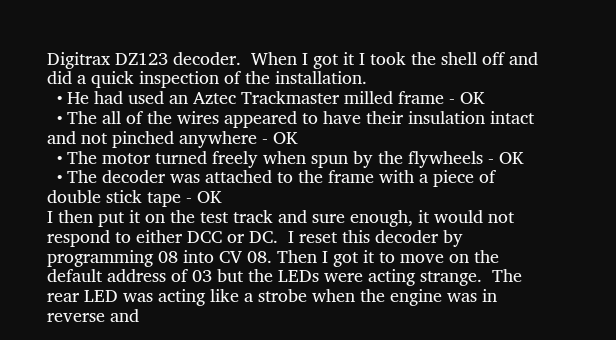Digitrax DZ123 decoder.  When I got it I took the shell off and did a quick inspection of the installation.
  • He had used an Aztec Trackmaster milled frame - OK
  • The all of the wires appeared to have their insulation intact and not pinched anywhere - OK
  • The motor turned freely when spun by the flywheels - OK
  • The decoder was attached to the frame with a piece of double stick tape - OK
I then put it on the test track and sure enough, it would not respond to either DCC or DC.  I reset this decoder by programming 08 into CV 08. Then I got it to move on the default address of 03 but the LEDs were acting strange.  The rear LED was acting like a strobe when the engine was in reverse and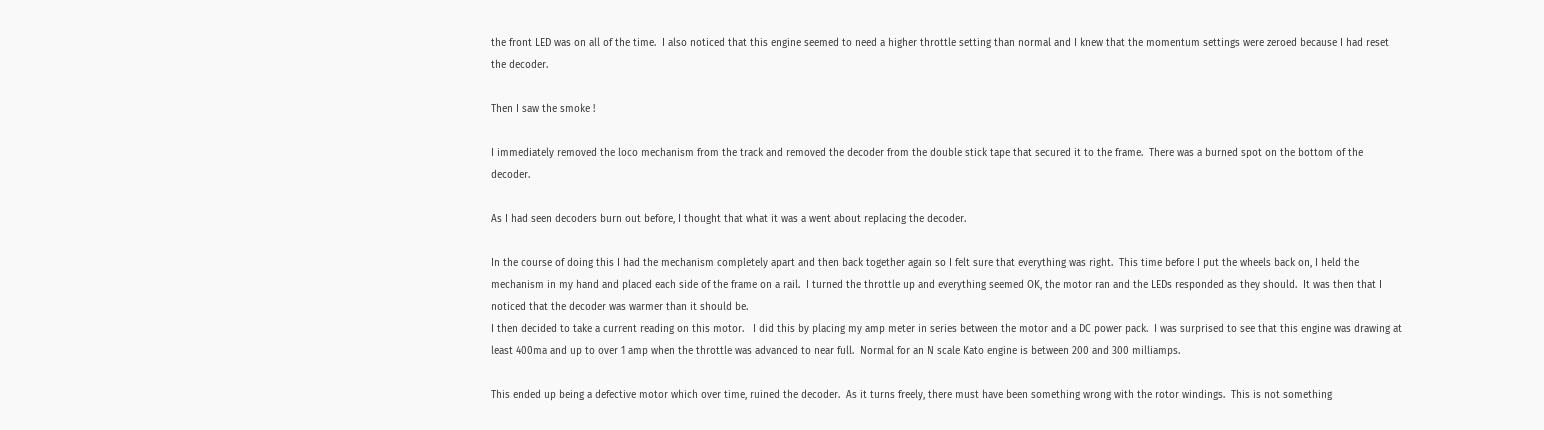the front LED was on all of the time.  I also noticed that this engine seemed to need a higher throttle setting than normal and I knew that the momentum settings were zeroed because I had reset the decoder.

Then I saw the smoke !

I immediately removed the loco mechanism from the track and removed the decoder from the double stick tape that secured it to the frame.  There was a burned spot on the bottom of the decoder.

As I had seen decoders burn out before, I thought that what it was a went about replacing the decoder.

In the course of doing this I had the mechanism completely apart and then back together again so I felt sure that everything was right.  This time before I put the wheels back on, I held the mechanism in my hand and placed each side of the frame on a rail.  I turned the throttle up and everything seemed OK, the motor ran and the LEDs responded as they should.  It was then that I noticed that the decoder was warmer than it should be.
I then decided to take a current reading on this motor.   I did this by placing my amp meter in series between the motor and a DC power pack.  I was surprised to see that this engine was drawing at least 400ma and up to over 1 amp when the throttle was advanced to near full.  Normal for an N scale Kato engine is between 200 and 300 milliamps.

This ended up being a defective motor which over time, ruined the decoder.  As it turns freely, there must have been something wrong with the rotor windings.  This is not something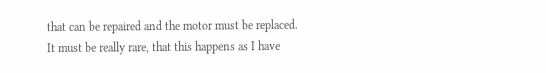that can be repaired and the motor must be replaced.  It must be really rare, that this happens as I have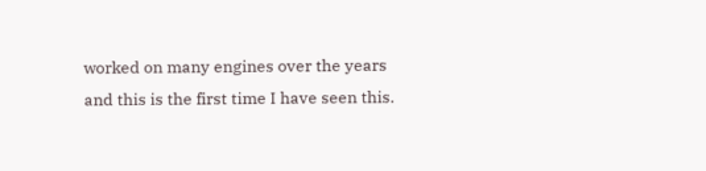worked on many engines over the years and this is the first time I have seen this.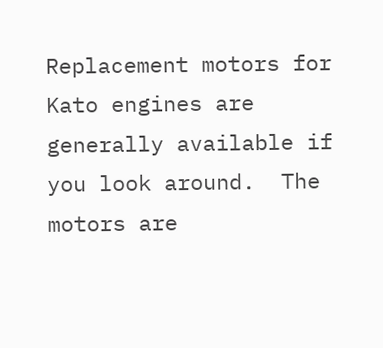Replacement motors for Kato engines are generally available if you look around.  The motors are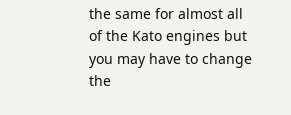the same for almost all of the Kato engines but you may have to change the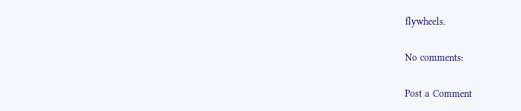flywheels.

No comments:

Post a Comment